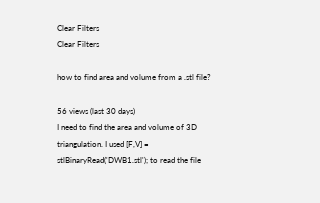Clear Filters
Clear Filters

how to find area and volume from a .stl file?

56 views (last 30 days)
I need to find the area and volume of 3D triangulation. I used [F,V] = stlBinaryRead('DWB1.stl'); to read the file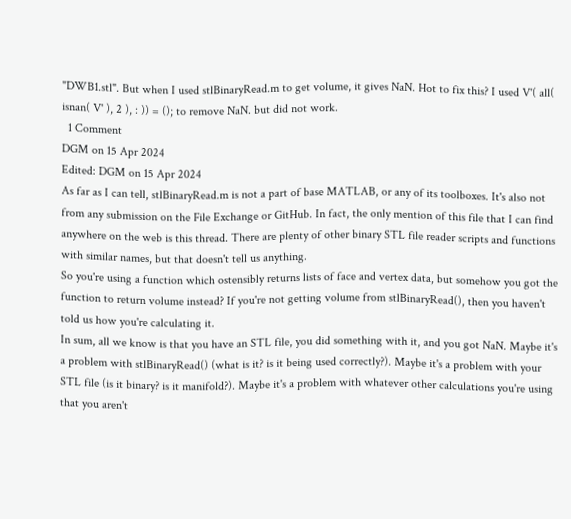"DWB1.stl". But when I used stlBinaryRead.m to get volume, it gives NaN. Hot to fix this? I used V'( all( isnan( V' ), 2 ), : )) = (); to remove NaN. but did not work.
  1 Comment
DGM on 15 Apr 2024
Edited: DGM on 15 Apr 2024
As far as I can tell, stlBinaryRead.m is not a part of base MATLAB, or any of its toolboxes. It's also not from any submission on the File Exchange or GitHub. In fact, the only mention of this file that I can find anywhere on the web is this thread. There are plenty of other binary STL file reader scripts and functions with similar names, but that doesn't tell us anything.
So you're using a function which ostensibly returns lists of face and vertex data, but somehow you got the function to return volume instead? If you're not getting volume from stlBinaryRead(), then you haven't told us how you're calculating it.
In sum, all we know is that you have an STL file, you did something with it, and you got NaN. Maybe it's a problem with stlBinaryRead() (what is it? is it being used correctly?). Maybe it's a problem with your STL file (is it binary? is it manifold?). Maybe it's a problem with whatever other calculations you're using that you aren't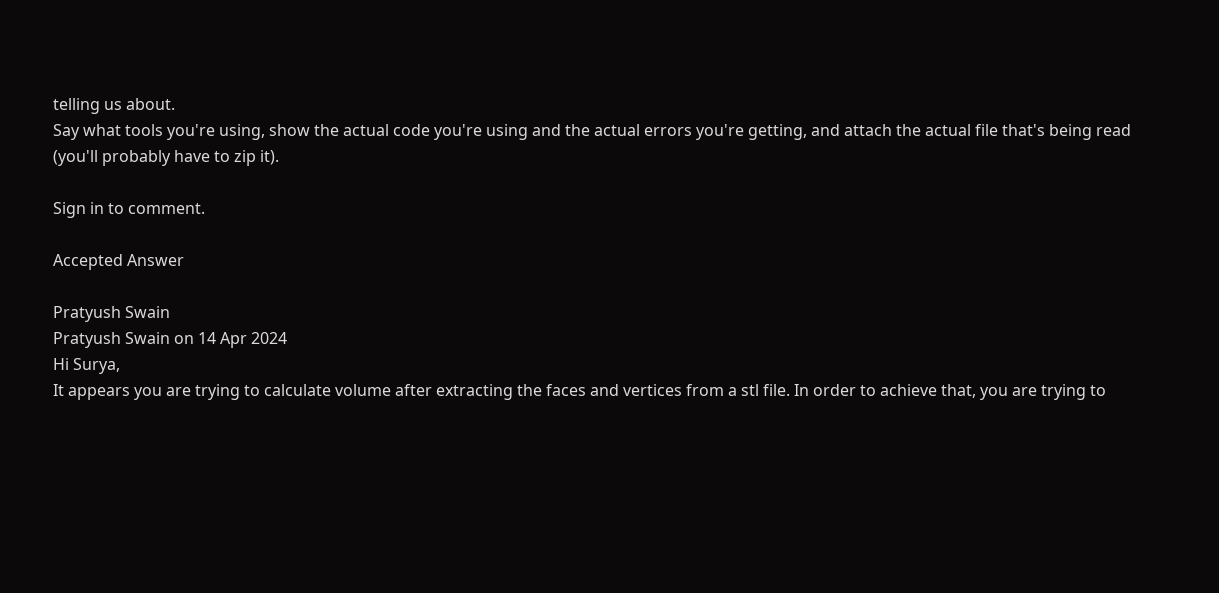telling us about.
Say what tools you're using, show the actual code you're using and the actual errors you're getting, and attach the actual file that's being read (you'll probably have to zip it).

Sign in to comment.

Accepted Answer

Pratyush Swain
Pratyush Swain on 14 Apr 2024
Hi Surya,
It appears you are trying to calculate volume after extracting the faces and vertices from a stl file. In order to achieve that, you are trying to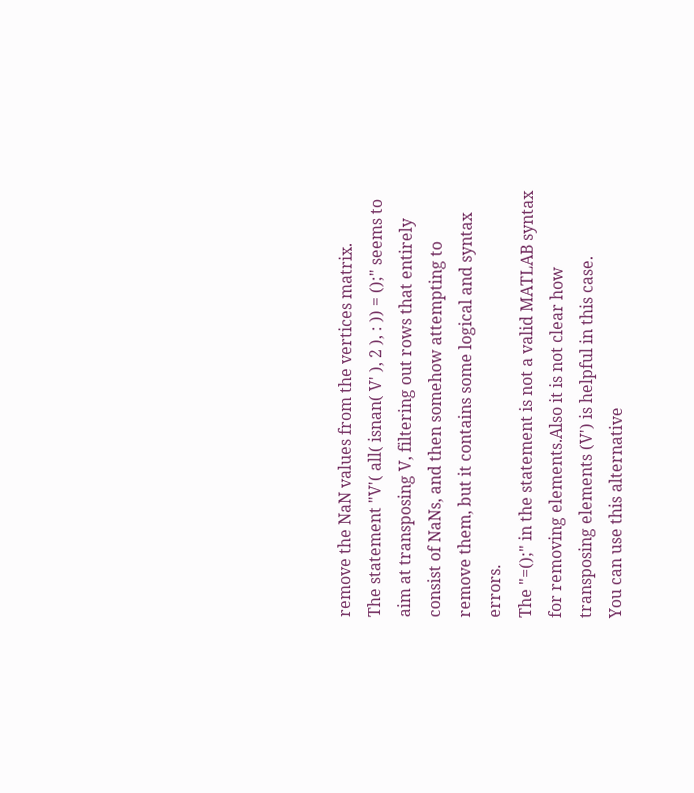remove the NaN values from the vertices matrix.
The statement "V'( all( isnan( V' ), 2 ), : )) = ();" seems to aim at transposing V, filtering out rows that entirely consist of NaNs, and then somehow attempting to remove them, but it contains some logical and syntax errors.
The "=();" in the statement is not a valid MATLAB syntax for removing elements.Also it is not clear how transposing elements (V') is helpful in this case.
You can use this alternative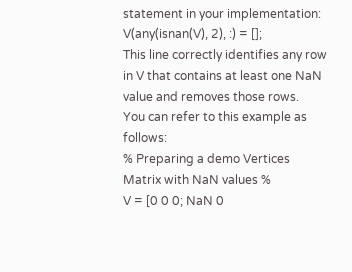statement in your implementation:
V(any(isnan(V), 2), :) = [];
This line correctly identifies any row in V that contains at least one NaN value and removes those rows.
You can refer to this example as follows:
% Preparing a demo Vertices Matrix with NaN values %
V = [0 0 0; NaN 0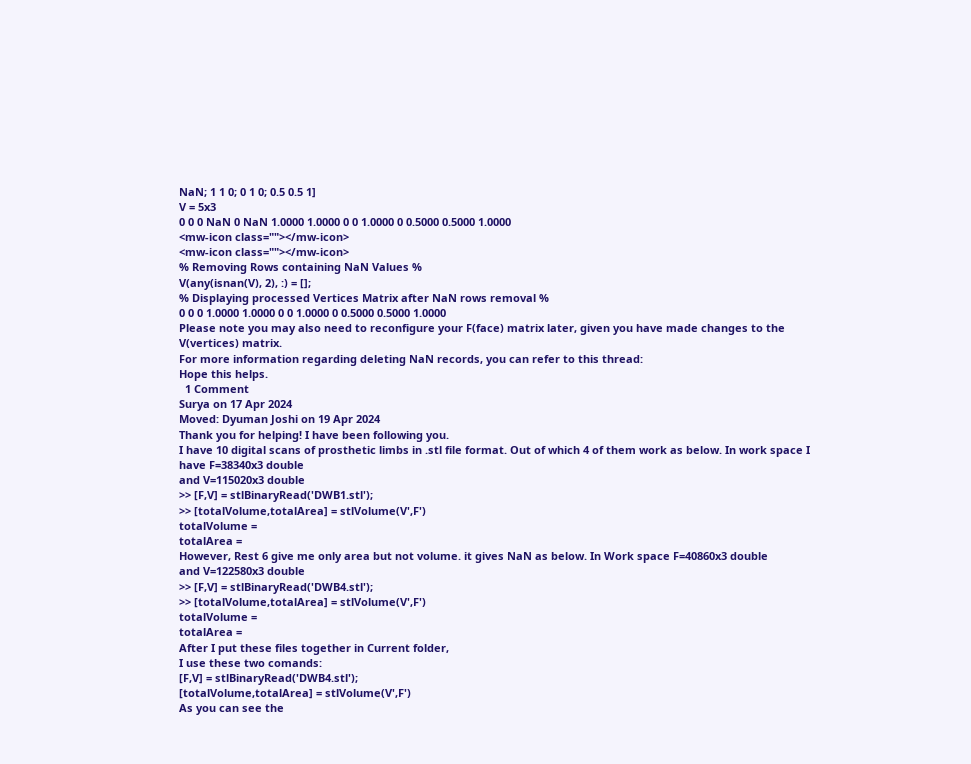NaN; 1 1 0; 0 1 0; 0.5 0.5 1]
V = 5x3
0 0 0 NaN 0 NaN 1.0000 1.0000 0 0 1.0000 0 0.5000 0.5000 1.0000
<mw-icon class=""></mw-icon>
<mw-icon class=""></mw-icon>
% Removing Rows containing NaN Values %
V(any(isnan(V), 2), :) = [];
% Displaying processed Vertices Matrix after NaN rows removal %
0 0 0 1.0000 1.0000 0 0 1.0000 0 0.5000 0.5000 1.0000
Please note you may also need to reconfigure your F(face) matrix later, given you have made changes to the V(vertices) matrix.
For more information regarding deleting NaN records, you can refer to this thread:
Hope this helps.
  1 Comment
Surya on 17 Apr 2024
Moved: Dyuman Joshi on 19 Apr 2024
Thank you for helping! I have been following you.
I have 10 digital scans of prosthetic limbs in .stl file format. Out of which 4 of them work as below. In work space I have F=38340x3 double
and V=115020x3 double
>> [F,V] = stlBinaryRead('DWB1.stl');
>> [totalVolume,totalArea] = stlVolume(V',F')
totalVolume =
totalArea =
However, Rest 6 give me only area but not volume. it gives NaN as below. In Work space F=40860x3 double
and V=122580x3 double
>> [F,V] = stlBinaryRead('DWB4.stl');
>> [totalVolume,totalArea] = stlVolume(V',F')
totalVolume =
totalArea =
After I put these files together in Current folder,
I use these two comands:
[F,V] = stlBinaryRead('DWB4.stl');
[totalVolume,totalArea] = stlVolume(V',F')
As you can see the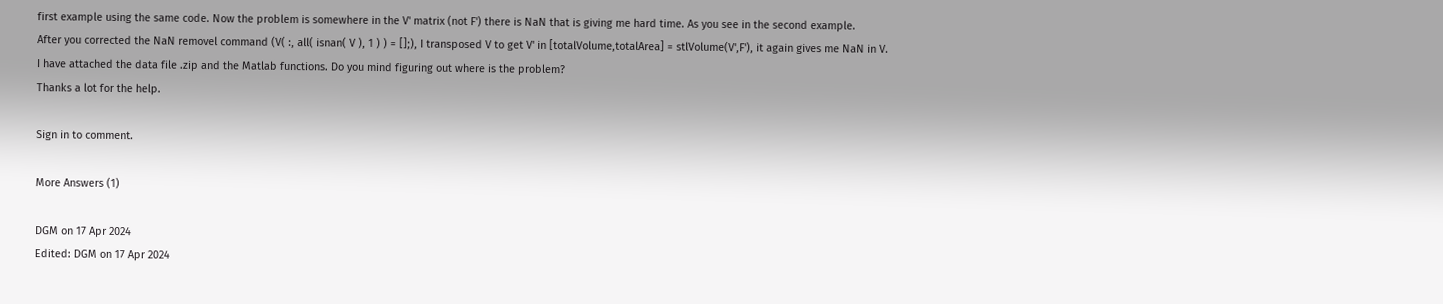first example using the same code. Now the problem is somewhere in the V' matrix (not F') there is NaN that is giving me hard time. As you see in the second example.
After you corrected the NaN removel command (V( :, all( isnan( V ), 1 ) ) = [];), I transposed V to get V' in [totalVolume,totalArea] = stlVolume(V',F'), it again gives me NaN in V.
I have attached the data file .zip and the Matlab functions. Do you mind figuring out where is the problem?
Thanks a lot for the help.

Sign in to comment.

More Answers (1)

DGM on 17 Apr 2024
Edited: DGM on 17 Apr 2024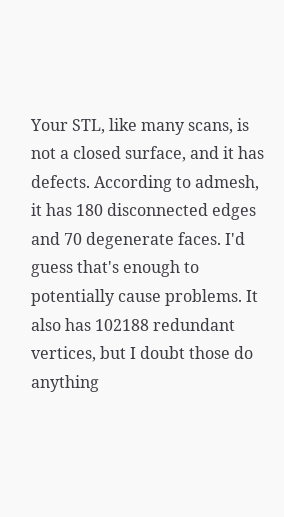Your STL, like many scans, is not a closed surface, and it has defects. According to admesh, it has 180 disconnected edges and 70 degenerate faces. I'd guess that's enough to potentially cause problems. It also has 102188 redundant vertices, but I doubt those do anything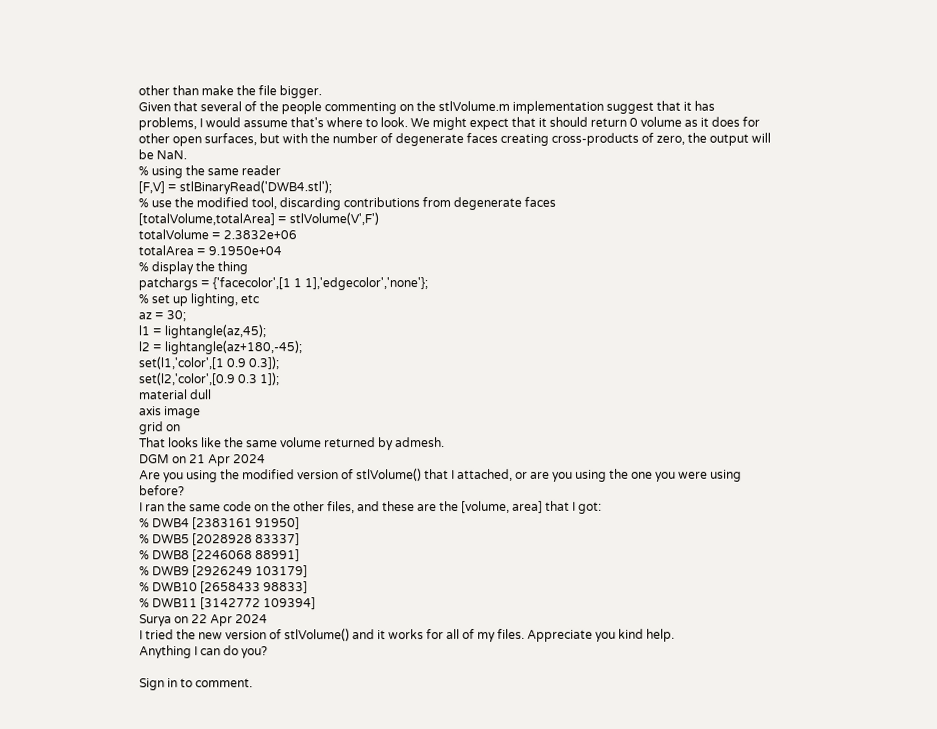other than make the file bigger.
Given that several of the people commenting on the stlVolume.m implementation suggest that it has problems, I would assume that's where to look. We might expect that it should return 0 volume as it does for other open surfaces, but with the number of degenerate faces creating cross-products of zero, the output will be NaN.
% using the same reader
[F,V] = stlBinaryRead('DWB4.stl');
% use the modified tool, discarding contributions from degenerate faces
[totalVolume,totalArea] = stlVolume(V',F')
totalVolume = 2.3832e+06
totalArea = 9.1950e+04
% display the thing
patchargs = {'facecolor',[1 1 1],'edgecolor','none'};
% set up lighting, etc
az = 30;
l1 = lightangle(az,45);
l2 = lightangle(az+180,-45);
set(l1,'color',[1 0.9 0.3]);
set(l2,'color',[0.9 0.3 1]);
material dull
axis image
grid on
That looks like the same volume returned by admesh.
DGM on 21 Apr 2024
Are you using the modified version of stlVolume() that I attached, or are you using the one you were using before?
I ran the same code on the other files, and these are the [volume, area] that I got:
% DWB4 [2383161 91950]
% DWB5 [2028928 83337]
% DWB8 [2246068 88991]
% DWB9 [2926249 103179]
% DWB10 [2658433 98833]
% DWB11 [3142772 109394]
Surya on 22 Apr 2024
I tried the new version of stlVolume() and it works for all of my files. Appreciate you kind help.
Anything I can do you?

Sign in to comment.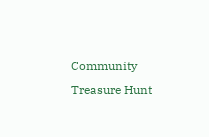Community Treasure Hunt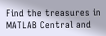Find the treasures in MATLAB Central and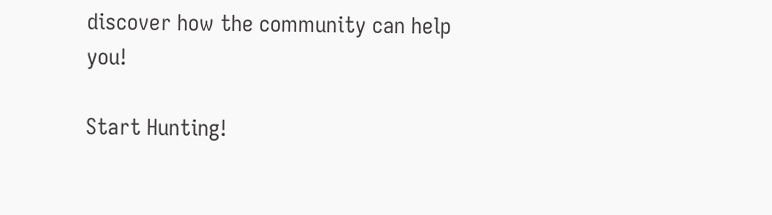discover how the community can help you!

Start Hunting!